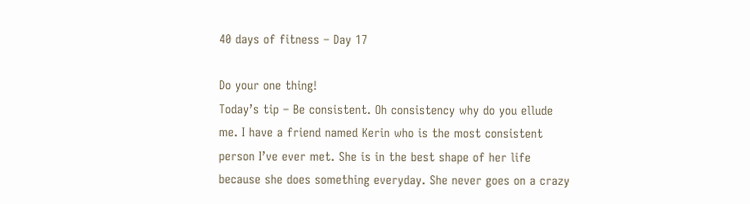40 days of fitness – Day 17

Do your one thing!
Today’s tip – Be consistent. Oh consistency why do you ellude me. I have a friend named Kerin who is the most consistent person I’ve ever met. She is in the best shape of her life because she does something everyday. She never goes on a crazy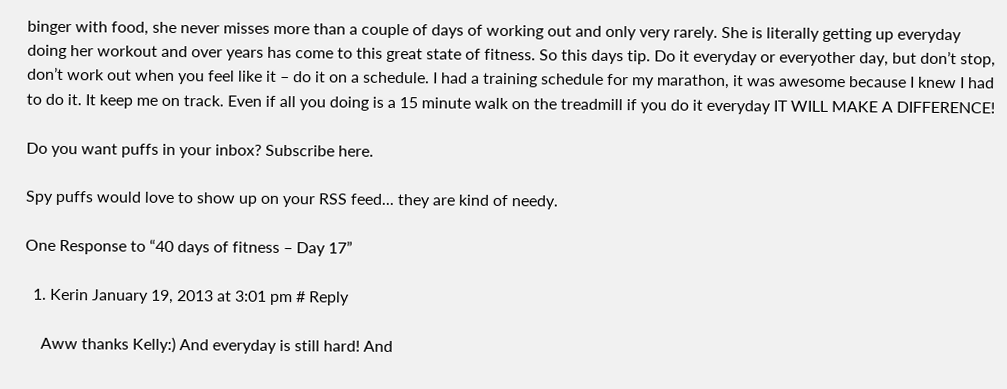binger with food, she never misses more than a couple of days of working out and only very rarely. She is literally getting up everyday doing her workout and over years has come to this great state of fitness. So this days tip. Do it everyday or everyother day, but don’t stop, don’t work out when you feel like it – do it on a schedule. I had a training schedule for my marathon, it was awesome because I knew I had to do it. It keep me on track. Even if all you doing is a 15 minute walk on the treadmill if you do it everyday IT WILL MAKE A DIFFERENCE!

Do you want puffs in your inbox? Subscribe here.

Spy puffs would love to show up on your RSS feed... they are kind of needy.

One Response to “40 days of fitness – Day 17”

  1. Kerin January 19, 2013 at 3:01 pm # Reply

    Aww thanks Kelly:) And everyday is still hard! And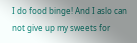I do food binge! And I aslo can not give up my sweets for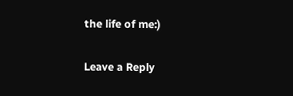the life of me:)

Leave a Reply